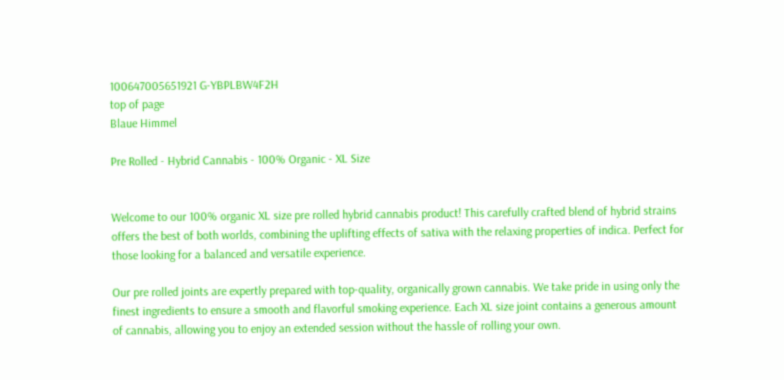100647005651921 G-YBPLBW4F2H
top of page
Blaue Himmel

Pre Rolled - Hybrid Cannabis - 100% Organic - XL Size


Welcome to our 100% organic XL size pre rolled hybrid cannabis product! This carefully crafted blend of hybrid strains offers the best of both worlds, combining the uplifting effects of sativa with the relaxing properties of indica. Perfect for those looking for a balanced and versatile experience.

Our pre rolled joints are expertly prepared with top-quality, organically grown cannabis. We take pride in using only the finest ingredients to ensure a smooth and flavorful smoking experience. Each XL size joint contains a generous amount of cannabis, allowing you to enjoy an extended session without the hassle of rolling your own.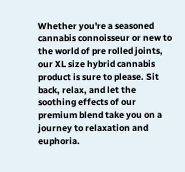Whether you're a seasoned cannabis connoisseur or new to the world of pre rolled joints, our XL size hybrid cannabis product is sure to please. Sit back, relax, and let the soothing effects of our premium blend take you on a journey to relaxation and euphoria.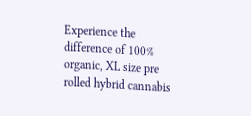Experience the difference of 100% organic, XL size pre rolled hybrid cannabis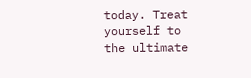today. Treat yourself to the ultimate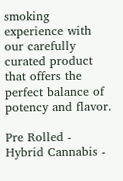smoking experience with our carefully curated product that offers the perfect balance of potency and flavor.

Pre Rolled - Hybrid Cannabis -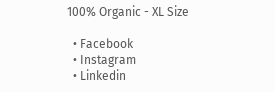100% Organic - XL Size

  • Facebook
  • Instagram
  • Linkedin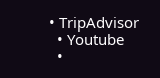• TripAdvisor
  • Youtube
  •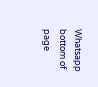Whatsapp
bottom of page